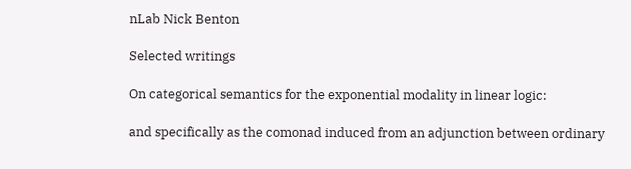nLab Nick Benton

Selected writings

On categorical semantics for the exponential modality in linear logic:

and specifically as the comonad induced from an adjunction between ordinary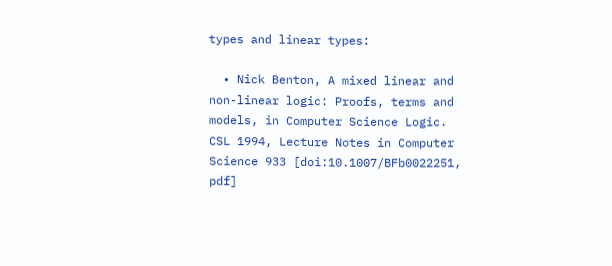types and linear types:

  • Nick Benton, A mixed linear and non-linear logic: Proofs, terms and models, in Computer Science Logic. CSL 1994, Lecture Notes in Computer Science 933 [doi:10.1007/BFb0022251, pdf]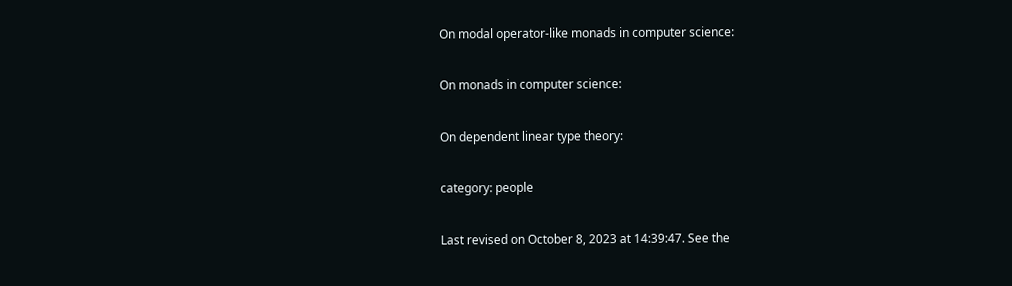On modal operator-like monads in computer science:

On monads in computer science:

On dependent linear type theory:

category: people

Last revised on October 8, 2023 at 14:39:47. See the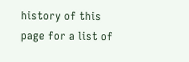history of this page for a list of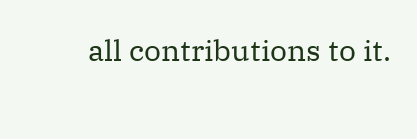all contributions to it.